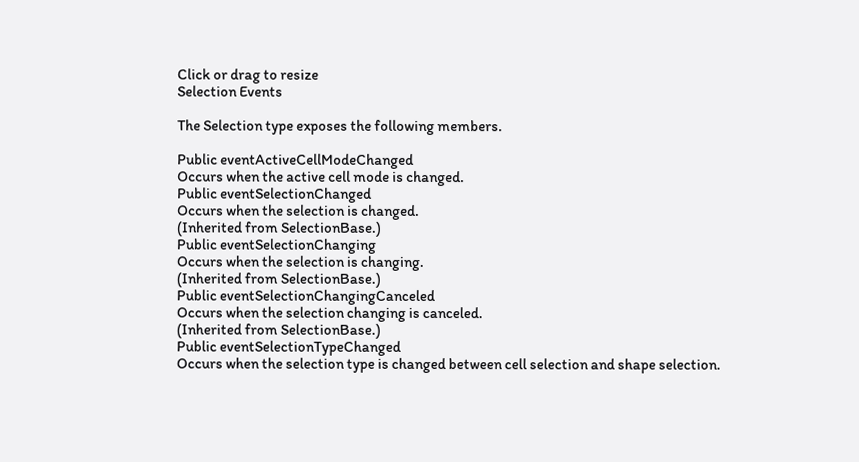Click or drag to resize
Selection Events

The Selection type exposes the following members.

Public eventActiveCellModeChanged
Occurs when the active cell mode is changed.
Public eventSelectionChanged
Occurs when the selection is changed.
(Inherited from SelectionBase.)
Public eventSelectionChanging
Occurs when the selection is changing.
(Inherited from SelectionBase.)
Public eventSelectionChangingCanceled
Occurs when the selection changing is canceled.
(Inherited from SelectionBase.)
Public eventSelectionTypeChanged
Occurs when the selection type is changed between cell selection and shape selection.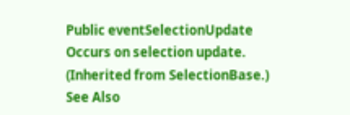Public eventSelectionUpdate
Occurs on selection update.
(Inherited from SelectionBase.)
See Also